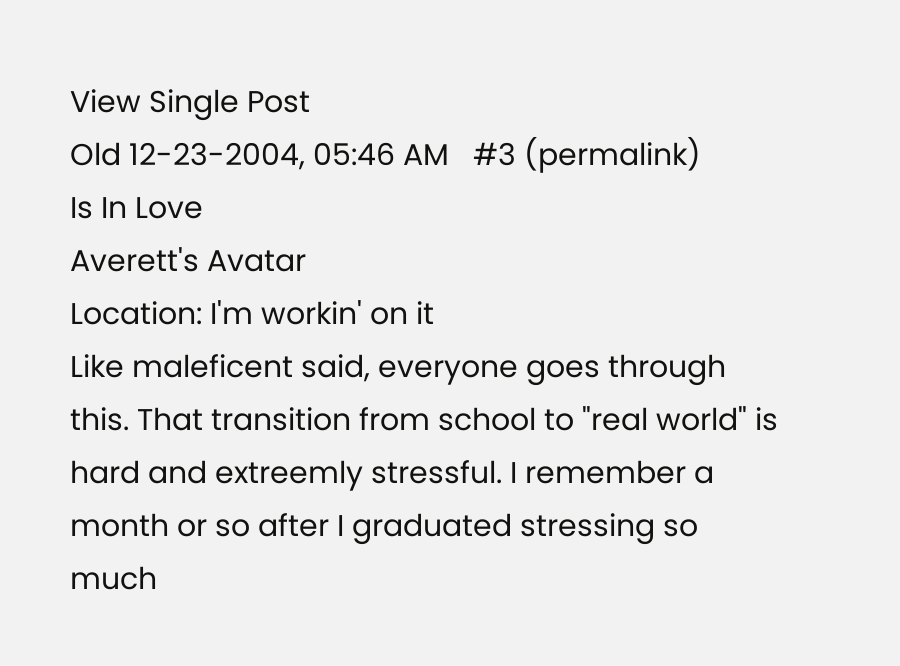View Single Post
Old 12-23-2004, 05:46 AM   #3 (permalink)
Is In Love
Averett's Avatar
Location: I'm workin' on it
Like maleficent said, everyone goes through this. That transition from school to "real world" is hard and extreemly stressful. I remember a month or so after I graduated stressing so much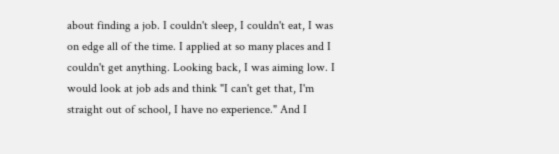about finding a job. I couldn't sleep, I couldn't eat, I was on edge all of the time. I applied at so many places and I couldn't get anything. Looking back, I was aiming low. I would look at job ads and think "I can't get that, I'm straight out of school, I have no experience." And I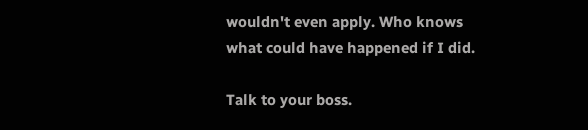wouldn't even apply. Who knows what could have happened if I did.

Talk to your boss.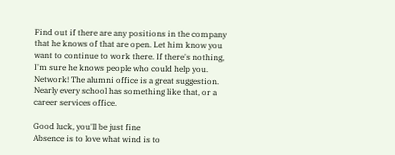Find out if there are any positions in the company that he knows of that are open. Let him know you want to continue to work there. If there's nothing, I'm sure he knows people who could help you. Network! The alumni office is a great suggestion. Nearly every school has something like that, or a career services office.

Good luck, you'll be just fine
Absence is to love what wind is to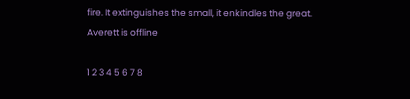fire. It extinguishes the small, it enkindles the great.
Averett is offline

1 2 3 4 5 6 7 8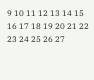9 10 11 12 13 14 15 16 17 18 19 20 21 22 23 24 25 26 27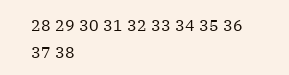28 29 30 31 32 33 34 35 36 37 38